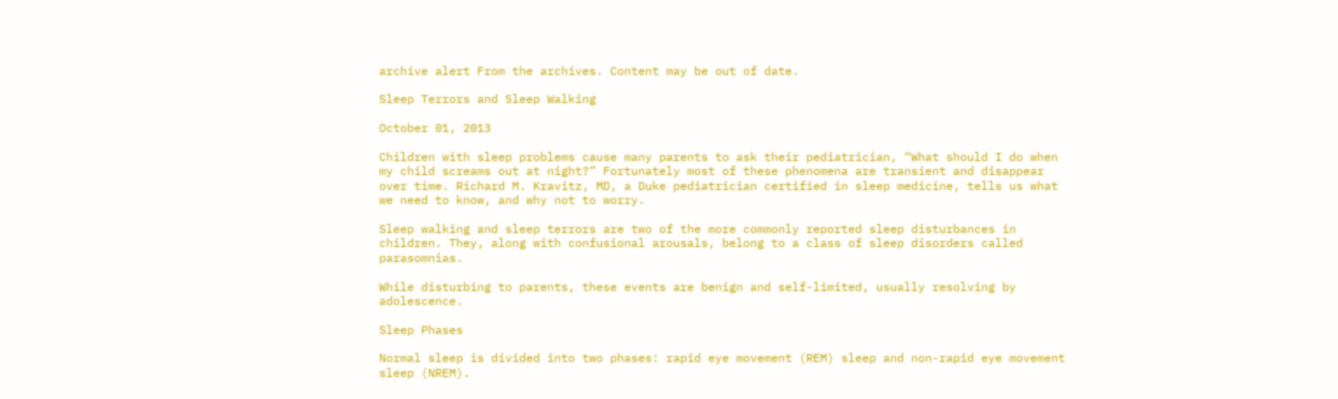archive alert From the archives. Content may be out of date.

Sleep Terrors and Sleep Walking

October 01, 2013

Children with sleep problems cause many parents to ask their pediatrician, “What should I do when my child screams out at night?” Fortunately most of these phenomena are transient and disappear over time. Richard M. Kravitz, MD, a Duke pediatrician certified in sleep medicine, tells us what we need to know, and why not to worry.

Sleep walking and sleep terrors are two of the more commonly reported sleep disturbances in children. They, along with confusional arousals, belong to a class of sleep disorders called parasomnias.

While disturbing to parents, these events are benign and self-limited, usually resolving by adolescence.

Sleep Phases

Normal sleep is divided into two phases: rapid eye movement (REM) sleep and non-rapid eye movement sleep (NREM).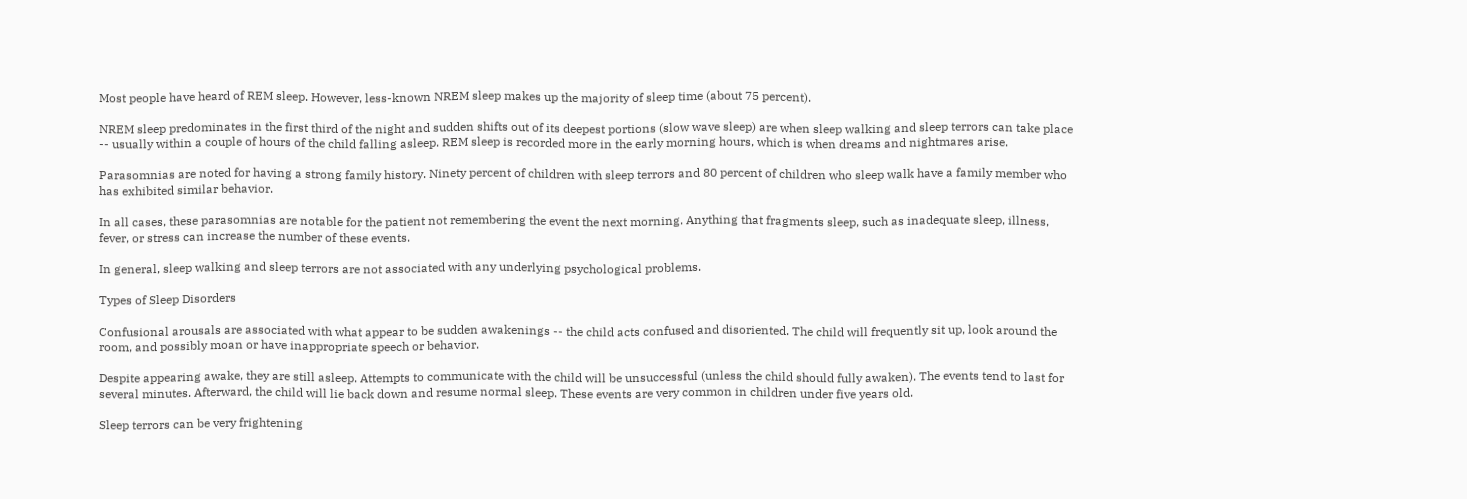Most people have heard of REM sleep. However, less-known NREM sleep makes up the majority of sleep time (about 75 percent).

NREM sleep predominates in the first third of the night and sudden shifts out of its deepest portions (slow wave sleep) are when sleep walking and sleep terrors can take place -- usually within a couple of hours of the child falling asleep. REM sleep is recorded more in the early morning hours, which is when dreams and nightmares arise.

Parasomnias are noted for having a strong family history. Ninety percent of children with sleep terrors and 80 percent of children who sleep walk have a family member who has exhibited similar behavior.

In all cases, these parasomnias are notable for the patient not remembering the event the next morning. Anything that fragments sleep, such as inadequate sleep, illness, fever, or stress can increase the number of these events.

In general, sleep walking and sleep terrors are not associated with any underlying psychological problems.

Types of Sleep Disorders

Confusional arousals are associated with what appear to be sudden awakenings -- the child acts confused and disoriented. The child will frequently sit up, look around the room, and possibly moan or have inappropriate speech or behavior.

Despite appearing awake, they are still asleep. Attempts to communicate with the child will be unsuccessful (unless the child should fully awaken). The events tend to last for several minutes. Afterward, the child will lie back down and resume normal sleep. These events are very common in children under five years old.

Sleep terrors can be very frightening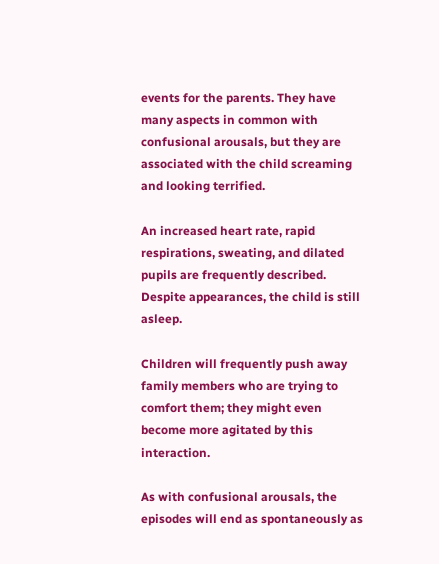events for the parents. They have many aspects in common with confusional arousals, but they are associated with the child screaming and looking terrified.

An increased heart rate, rapid respirations, sweating, and dilated pupils are frequently described. Despite appearances, the child is still asleep.

Children will frequently push away family members who are trying to comfort them; they might even become more agitated by this interaction.

As with confusional arousals, the episodes will end as spontaneously as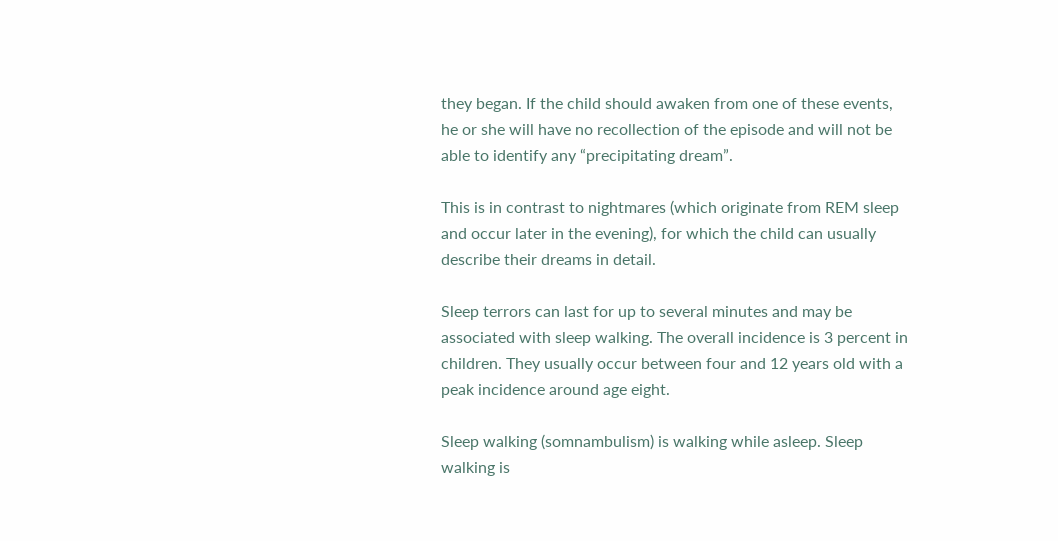they began. If the child should awaken from one of these events, he or she will have no recollection of the episode and will not be able to identify any “precipitating dream”.

This is in contrast to nightmares (which originate from REM sleep and occur later in the evening), for which the child can usually describe their dreams in detail.

Sleep terrors can last for up to several minutes and may be associated with sleep walking. The overall incidence is 3 percent in children. They usually occur between four and 12 years old with a peak incidence around age eight.

Sleep walking (somnambulism) is walking while asleep. Sleep walking is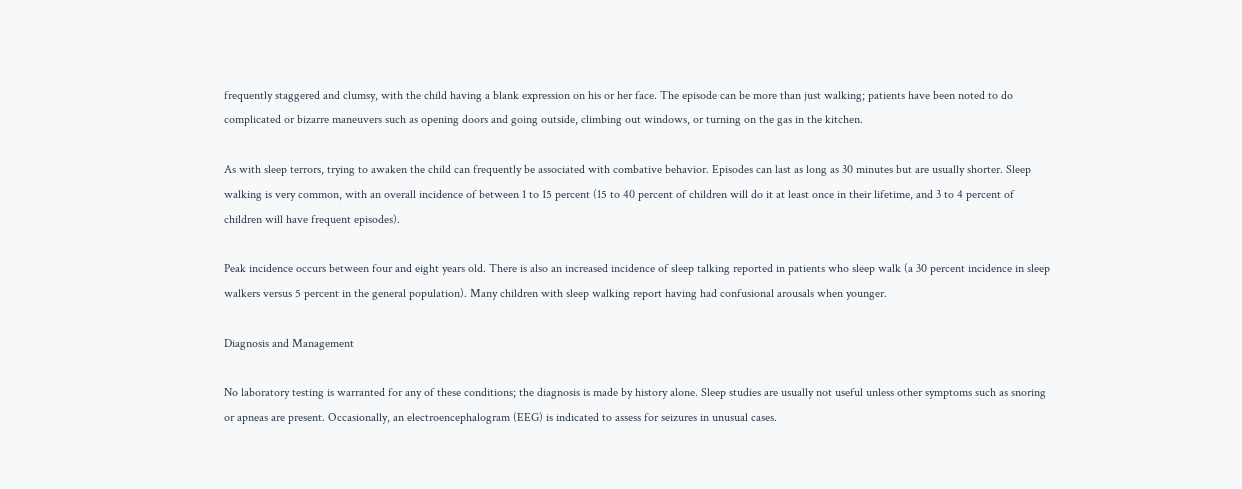frequently staggered and clumsy, with the child having a blank expression on his or her face. The episode can be more than just walking; patients have been noted to do complicated or bizarre maneuvers such as opening doors and going outside, climbing out windows, or turning on the gas in the kitchen.

As with sleep terrors, trying to awaken the child can frequently be associated with combative behavior. Episodes can last as long as 30 minutes but are usually shorter. Sleep walking is very common, with an overall incidence of between 1 to 15 percent (15 to 40 percent of children will do it at least once in their lifetime, and 3 to 4 percent of children will have frequent episodes).

Peak incidence occurs between four and eight years old. There is also an increased incidence of sleep talking reported in patients who sleep walk (a 30 percent incidence in sleep walkers versus 5 percent in the general population). Many children with sleep walking report having had confusional arousals when younger.

Diagnosis and Management

No laboratory testing is warranted for any of these conditions; the diagnosis is made by history alone. Sleep studies are usually not useful unless other symptoms such as snoring or apneas are present. Occasionally, an electroencephalogram (EEG) is indicated to assess for seizures in unusual cases.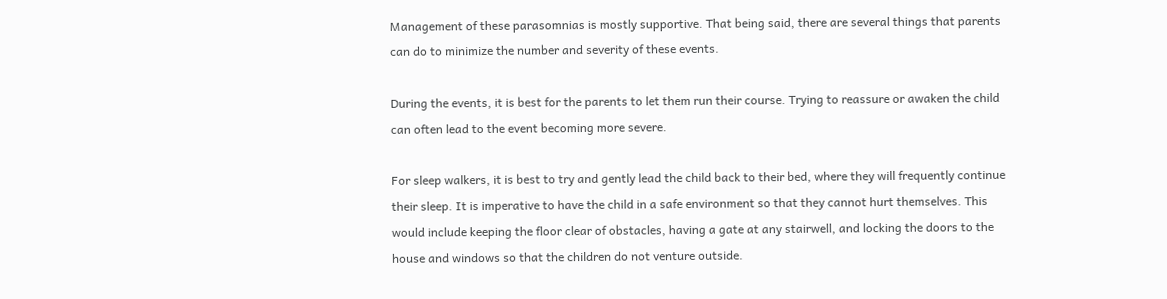Management of these parasomnias is mostly supportive. That being said, there are several things that parents can do to minimize the number and severity of these events.

During the events, it is best for the parents to let them run their course. Trying to reassure or awaken the child can often lead to the event becoming more severe.

For sleep walkers, it is best to try and gently lead the child back to their bed, where they will frequently continue their sleep. It is imperative to have the child in a safe environment so that they cannot hurt themselves. This would include keeping the floor clear of obstacles, having a gate at any stairwell, and locking the doors to the house and windows so that the children do not venture outside.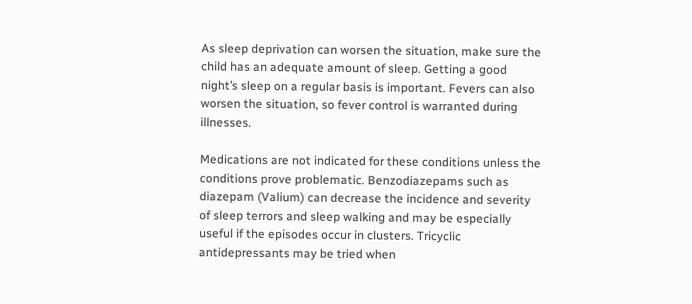As sleep deprivation can worsen the situation, make sure the child has an adequate amount of sleep. Getting a good night’s sleep on a regular basis is important. Fevers can also worsen the situation, so fever control is warranted during illnesses.

Medications are not indicated for these conditions unless the conditions prove problematic. Benzodiazepams such as diazepam (Valium) can decrease the incidence and severity of sleep terrors and sleep walking and may be especially useful if the episodes occur in clusters. Tricyclic antidepressants may be tried when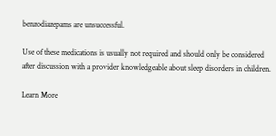benzodiazepams are unsuccessful.

Use of these medications is usually not required and should only be considered after discussion with a provider knowledgeable about sleep disorders in children.

Learn More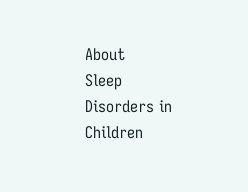About
Sleep Disorders in Children